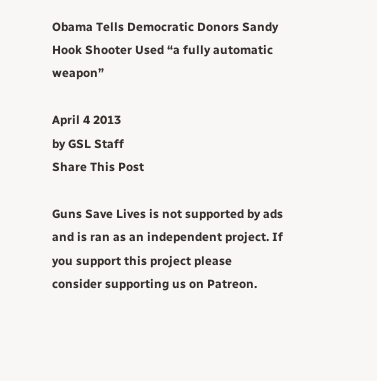Obama Tells Democratic Donors Sandy Hook Shooter Used “a fully automatic weapon”

April 4 2013
by GSL Staff
Share This Post

Guns Save Lives is not supported by ads and is ran as an independent project. If you support this project please consider supporting us on Patreon.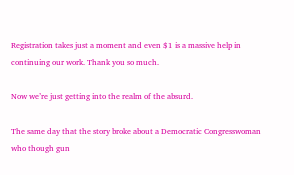Registration takes just a moment and even $1 is a massive help in continuing our work. Thank you so much.

Now we’re just getting into the realm of the absurd.

The same day that the story broke about a Democratic Congresswoman who though gun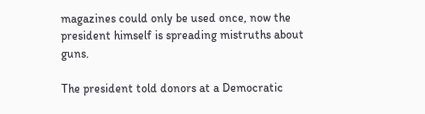magazines could only be used once, now the president himself is spreading mistruths about guns.

The president told donors at a Democratic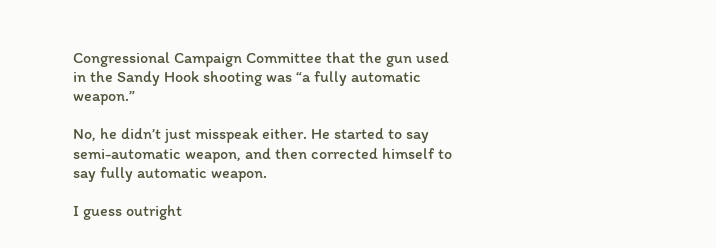Congressional Campaign Committee that the gun used in the Sandy Hook shooting was “a fully automatic weapon.”

No, he didn’t just misspeak either. He started to say semi-automatic weapon, and then corrected himself to say fully automatic weapon.

I guess outright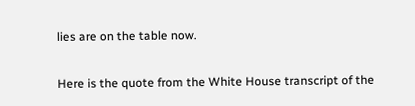lies are on the table now.

Here is the quote from the White House transcript of the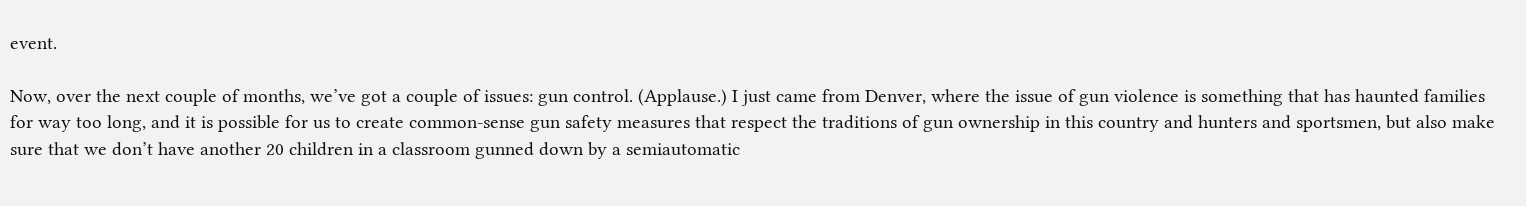event.

Now, over the next couple of months, we’ve got a couple of issues: gun control. (Applause.) I just came from Denver, where the issue of gun violence is something that has haunted families for way too long, and it is possible for us to create common-sense gun safety measures that respect the traditions of gun ownership in this country and hunters and sportsmen, but also make sure that we don’t have another 20 children in a classroom gunned down by a semiautomatic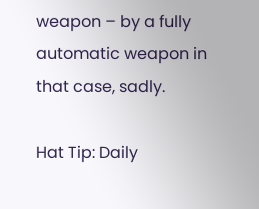weapon – by a fully automatic weapon in that case, sadly.

Hat Tip: Daily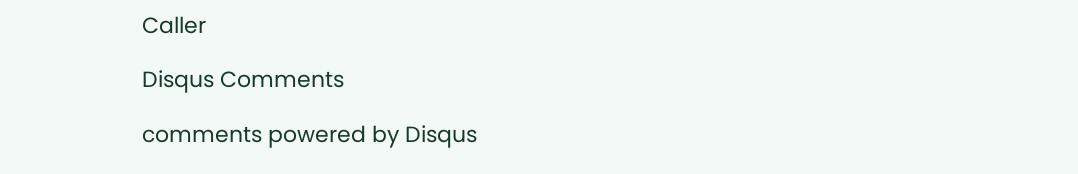Caller

Disqus Comments

comments powered by Disqus